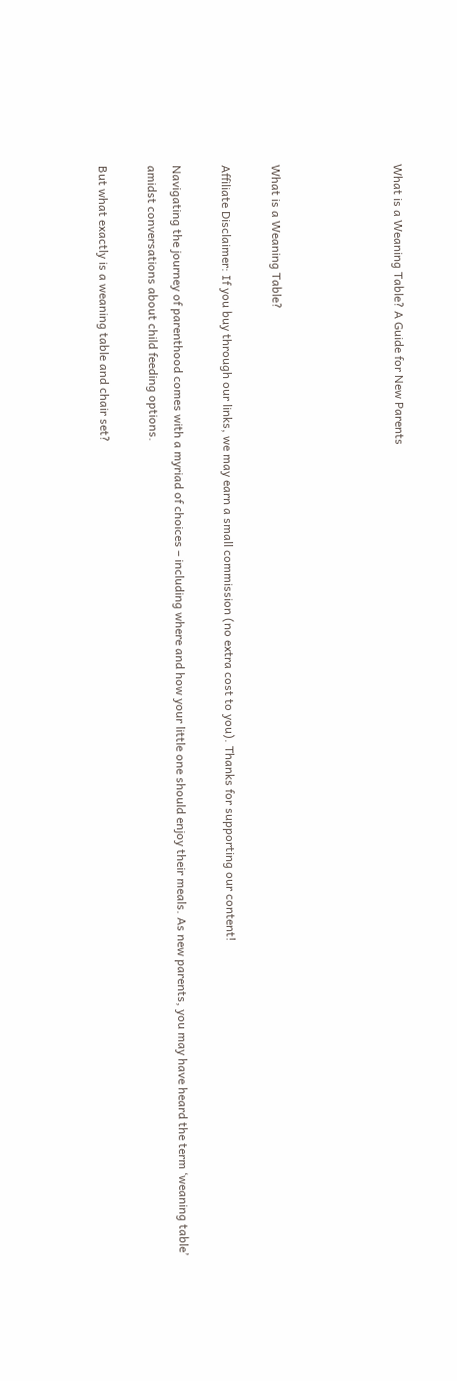What is a Weaning Table? A Guide for New Parents




What is a Weaning Table?

Affiliate Disclaimer: If you buy through our links, we may earn a small commission (no extra cost to you). Thanks for supporting our content!

Navigating the journey of parenthood comes with a myriad of choices – including where and how your little one should enjoy their meals. As new parents, you may have heard the term ‘weaning table’ amidst conversations about child feeding options.

But what exactly is a weaning table and chair set?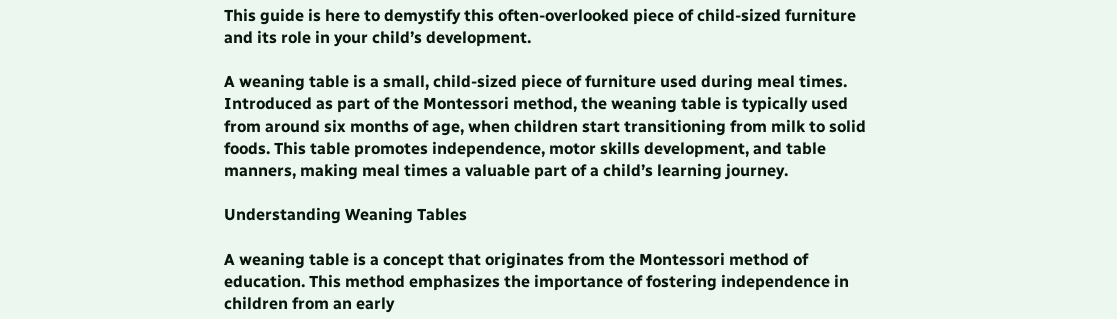This guide is here to demystify this often-overlooked piece of child-sized furniture and its role in your child’s development.

A weaning table is a small, child-sized piece of furniture used during meal times. Introduced as part of the Montessori method, the weaning table is typically used from around six months of age, when children start transitioning from milk to solid foods. This table promotes independence, motor skills development, and table manners, making meal times a valuable part of a child’s learning journey.

Understanding Weaning Tables

A weaning table is a concept that originates from the Montessori method of education. This method emphasizes the importance of fostering independence in children from an early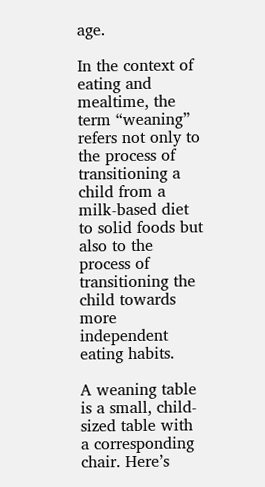age.

In the context of eating and mealtime, the term “weaning” refers not only to the process of transitioning a child from a milk-based diet to solid foods but also to the process of transitioning the child towards more independent eating habits.

A weaning table is a small, child-sized table with a corresponding chair. Here’s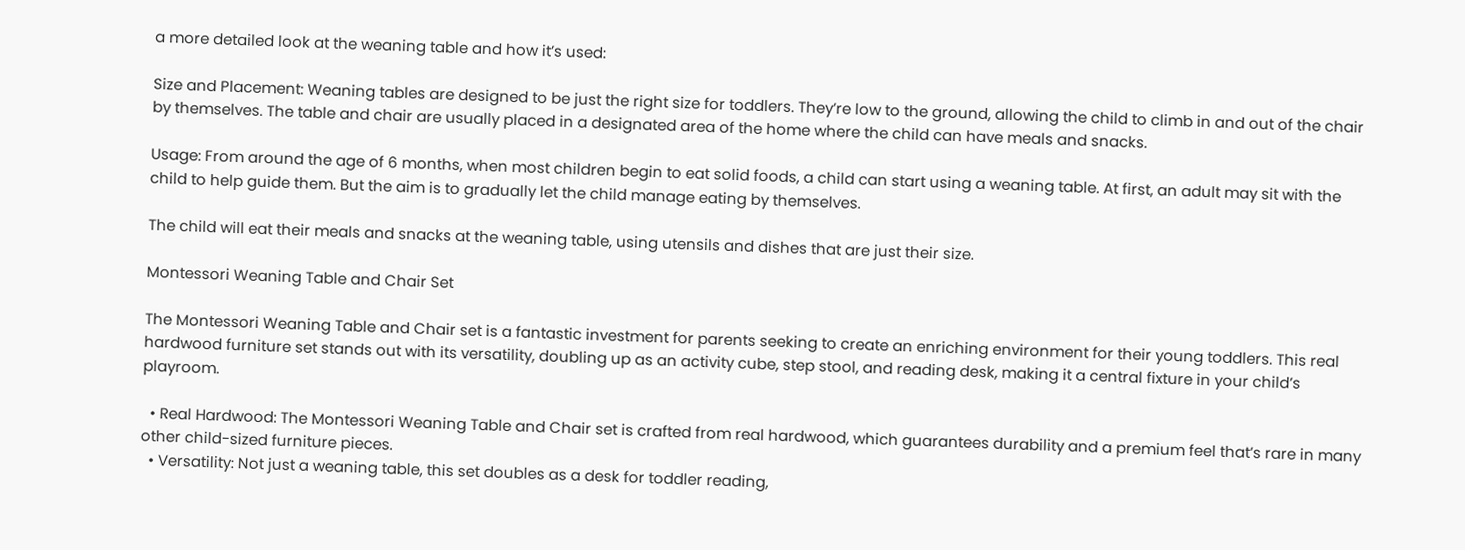a more detailed look at the weaning table and how it’s used:

Size and Placement: Weaning tables are designed to be just the right size for toddlers. They’re low to the ground, allowing the child to climb in and out of the chair by themselves. The table and chair are usually placed in a designated area of the home where the child can have meals and snacks.

Usage: From around the age of 6 months, when most children begin to eat solid foods, a child can start using a weaning table. At first, an adult may sit with the child to help guide them. But the aim is to gradually let the child manage eating by themselves.

The child will eat their meals and snacks at the weaning table, using utensils and dishes that are just their size.

Montessori Weaning Table and Chair Set

The Montessori Weaning Table and Chair set is a fantastic investment for parents seeking to create an enriching environment for their young toddlers. This real hardwood furniture set stands out with its versatility, doubling up as an activity cube, step stool, and reading desk, making it a central fixture in your child’s playroom.

  • Real Hardwood: The Montessori Weaning Table and Chair set is crafted from real hardwood, which guarantees durability and a premium feel that’s rare in many other child-sized furniture pieces.
  • Versatility: Not just a weaning table, this set doubles as a desk for toddler reading,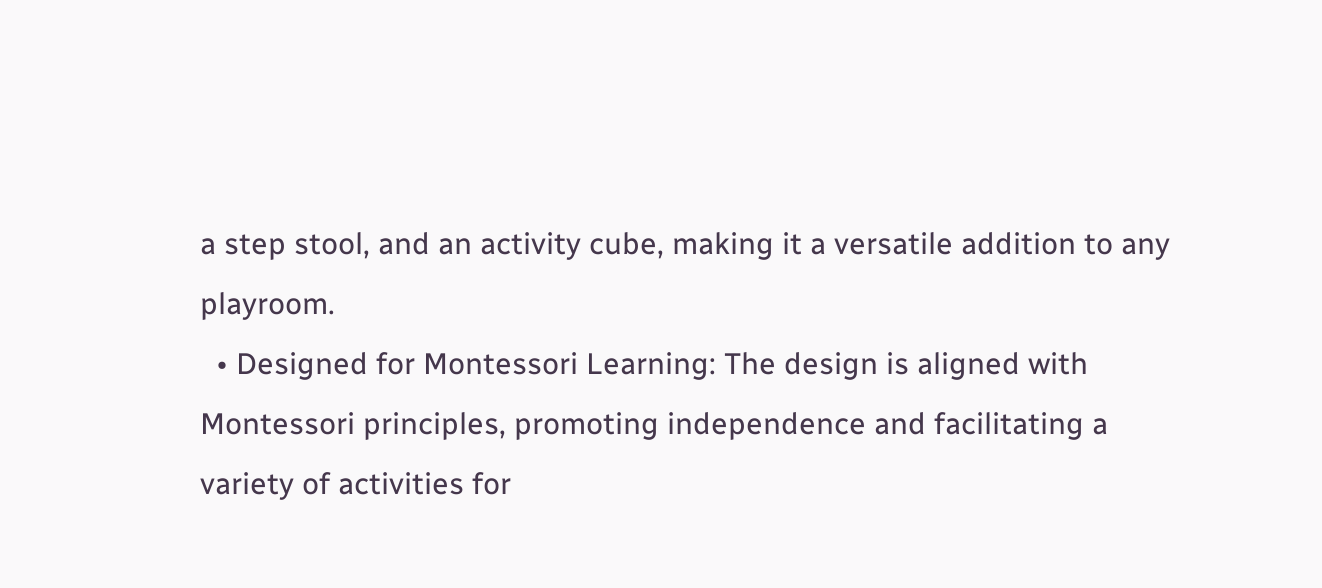a step stool, and an activity cube, making it a versatile addition to any playroom.
  • Designed for Montessori Learning: The design is aligned with Montessori principles, promoting independence and facilitating a variety of activities for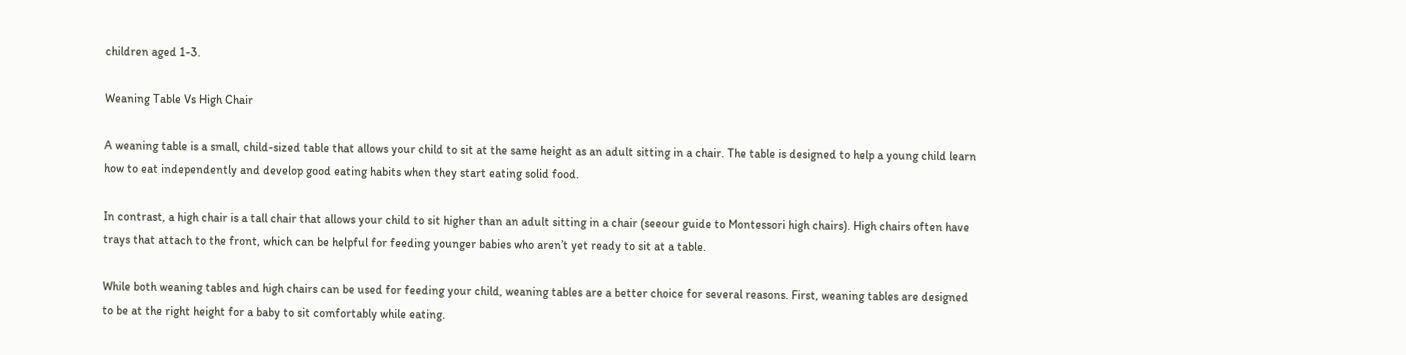children aged 1-3.

Weaning Table Vs High Chair

A weaning table is a small, child-sized table that allows your child to sit at the same height as an adult sitting in a chair. The table is designed to help a young child learn how to eat independently and develop good eating habits when they start eating solid food.

In contrast, a high chair is a tall chair that allows your child to sit higher than an adult sitting in a chair (seeour guide to Montessori high chairs). High chairs often have trays that attach to the front, which can be helpful for feeding younger babies who aren’t yet ready to sit at a table.

While both weaning tables and high chairs can be used for feeding your child, weaning tables are a better choice for several reasons. First, weaning tables are designed to be at the right height for a baby to sit comfortably while eating.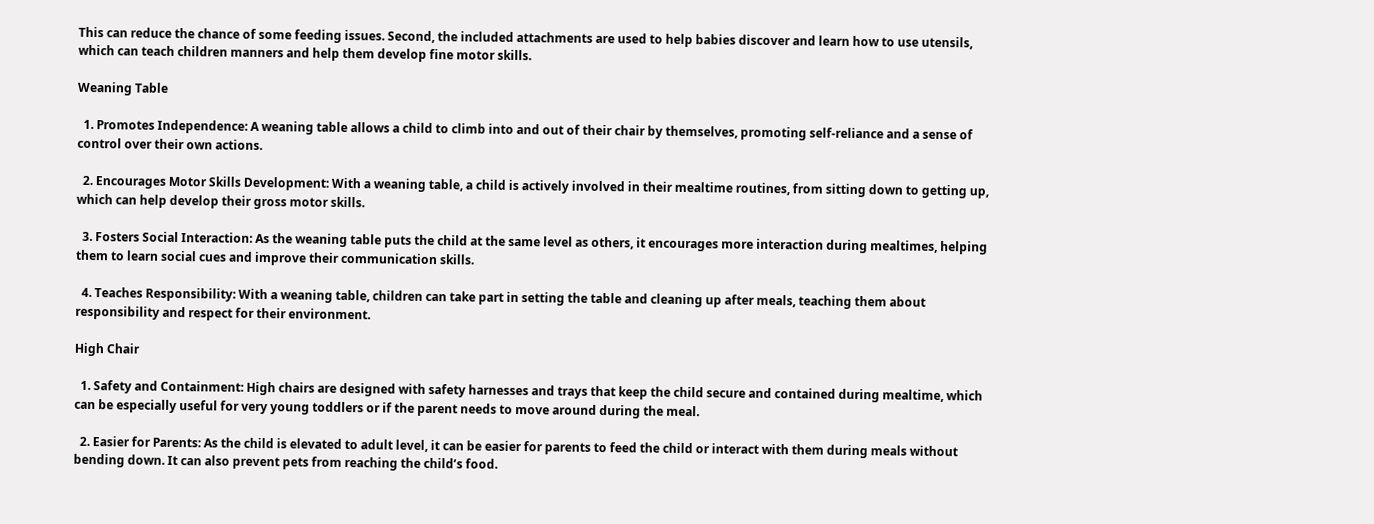This can reduce the chance of some feeding issues. Second, the included attachments are used to help babies discover and learn how to use utensils, which can teach children manners and help them develop fine motor skills.

Weaning Table

  1. Promotes Independence: A weaning table allows a child to climb into and out of their chair by themselves, promoting self-reliance and a sense of control over their own actions.

  2. Encourages Motor Skills Development: With a weaning table, a child is actively involved in their mealtime routines, from sitting down to getting up, which can help develop their gross motor skills.

  3. Fosters Social Interaction: As the weaning table puts the child at the same level as others, it encourages more interaction during mealtimes, helping them to learn social cues and improve their communication skills.

  4. Teaches Responsibility: With a weaning table, children can take part in setting the table and cleaning up after meals, teaching them about responsibility and respect for their environment.

High Chair

  1. Safety and Containment: High chairs are designed with safety harnesses and trays that keep the child secure and contained during mealtime, which can be especially useful for very young toddlers or if the parent needs to move around during the meal.

  2. Easier for Parents: As the child is elevated to adult level, it can be easier for parents to feed the child or interact with them during meals without bending down. It can also prevent pets from reaching the child’s food.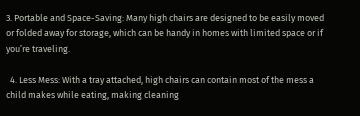3. Portable and Space-Saving: Many high chairs are designed to be easily moved or folded away for storage, which can be handy in homes with limited space or if you’re traveling.

  4. Less Mess: With a tray attached, high chairs can contain most of the mess a child makes while eating, making cleaning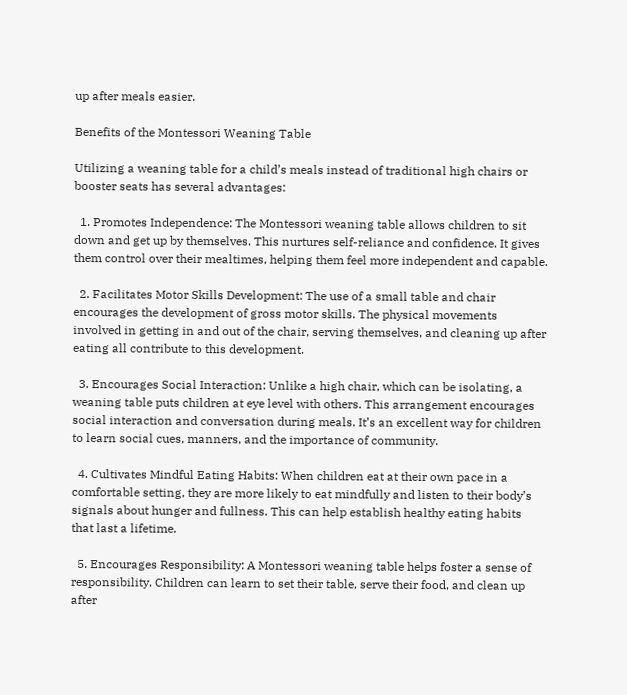up after meals easier.

Benefits of the Montessori Weaning Table

Utilizing a weaning table for a child’s meals instead of traditional high chairs or booster seats has several advantages:

  1. Promotes Independence: The Montessori weaning table allows children to sit down and get up by themselves. This nurtures self-reliance and confidence. It gives them control over their mealtimes, helping them feel more independent and capable.

  2. Facilitates Motor Skills Development: The use of a small table and chair encourages the development of gross motor skills. The physical movements involved in getting in and out of the chair, serving themselves, and cleaning up after eating all contribute to this development.

  3. Encourages Social Interaction: Unlike a high chair, which can be isolating, a weaning table puts children at eye level with others. This arrangement encourages social interaction and conversation during meals. It’s an excellent way for children to learn social cues, manners, and the importance of community.

  4. Cultivates Mindful Eating Habits: When children eat at their own pace in a comfortable setting, they are more likely to eat mindfully and listen to their body’s signals about hunger and fullness. This can help establish healthy eating habits that last a lifetime.

  5. Encourages Responsibility: A Montessori weaning table helps foster a sense of responsibility. Children can learn to set their table, serve their food, and clean up after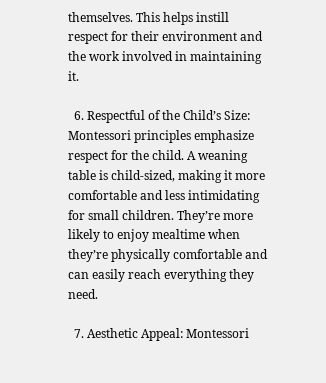themselves. This helps instill respect for their environment and the work involved in maintaining it.

  6. Respectful of the Child’s Size: Montessori principles emphasize respect for the child. A weaning table is child-sized, making it more comfortable and less intimidating for small children. They’re more likely to enjoy mealtime when they’re physically comfortable and can easily reach everything they need.

  7. Aesthetic Appeal: Montessori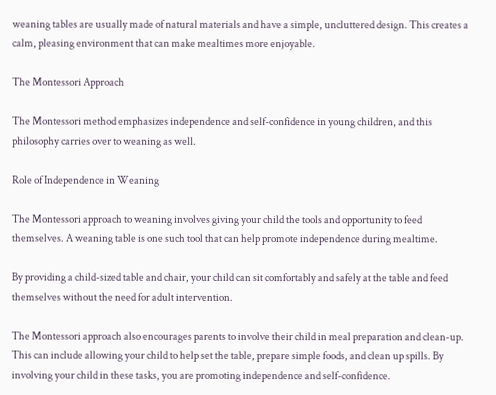weaning tables are usually made of natural materials and have a simple, uncluttered design. This creates a calm, pleasing environment that can make mealtimes more enjoyable.

The Montessori Approach

The Montessori method emphasizes independence and self-confidence in young children, and this philosophy carries over to weaning as well.

Role of Independence in Weaning

The Montessori approach to weaning involves giving your child the tools and opportunity to feed themselves. A weaning table is one such tool that can help promote independence during mealtime.

By providing a child-sized table and chair, your child can sit comfortably and safely at the table and feed themselves without the need for adult intervention.

The Montessori approach also encourages parents to involve their child in meal preparation and clean-up. This can include allowing your child to help set the table, prepare simple foods, and clean up spills. By involving your child in these tasks, you are promoting independence and self-confidence.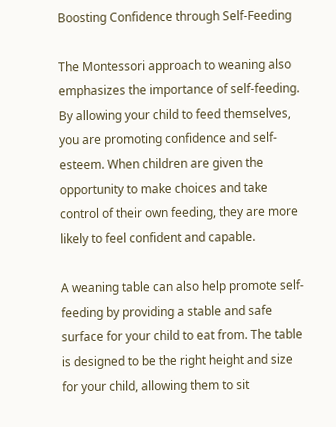Boosting Confidence through Self-Feeding

The Montessori approach to weaning also emphasizes the importance of self-feeding. By allowing your child to feed themselves, you are promoting confidence and self-esteem. When children are given the opportunity to make choices and take control of their own feeding, they are more likely to feel confident and capable.

A weaning table can also help promote self-feeding by providing a stable and safe surface for your child to eat from. The table is designed to be the right height and size for your child, allowing them to sit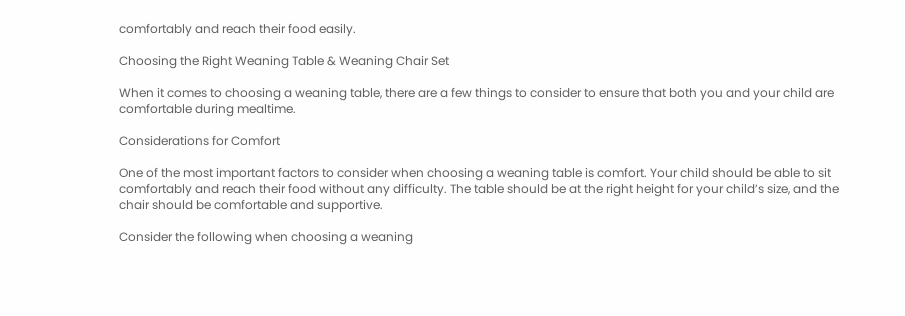comfortably and reach their food easily.

Choosing the Right Weaning Table & Weaning Chair Set

When it comes to choosing a weaning table, there are a few things to consider to ensure that both you and your child are comfortable during mealtime.

Considerations for Comfort

One of the most important factors to consider when choosing a weaning table is comfort. Your child should be able to sit comfortably and reach their food without any difficulty. The table should be at the right height for your child’s size, and the chair should be comfortable and supportive.

Consider the following when choosing a weaning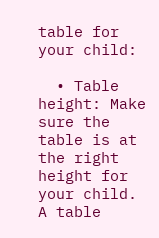table for your child:

  • Table height: Make sure the table is at the right height for your child. A table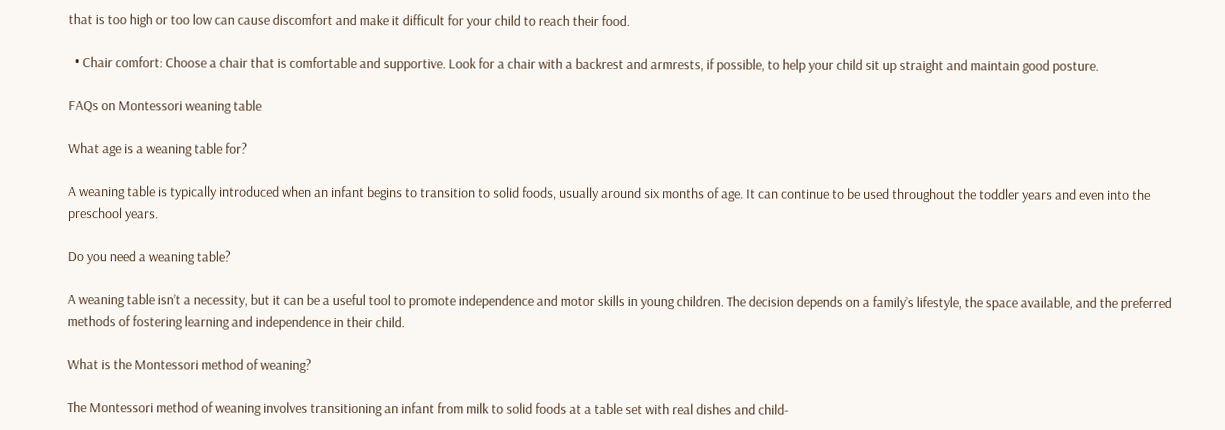that is too high or too low can cause discomfort and make it difficult for your child to reach their food.

  • Chair comfort: Choose a chair that is comfortable and supportive. Look for a chair with a backrest and armrests, if possible, to help your child sit up straight and maintain good posture.

FAQs on Montessori weaning table

What age is a weaning table for?

A weaning table is typically introduced when an infant begins to transition to solid foods, usually around six months of age. It can continue to be used throughout the toddler years and even into the preschool years.

Do you need a weaning table?

A weaning table isn’t a necessity, but it can be a useful tool to promote independence and motor skills in young children. The decision depends on a family’s lifestyle, the space available, and the preferred methods of fostering learning and independence in their child.

What is the Montessori method of weaning?

The Montessori method of weaning involves transitioning an infant from milk to solid foods at a table set with real dishes and child-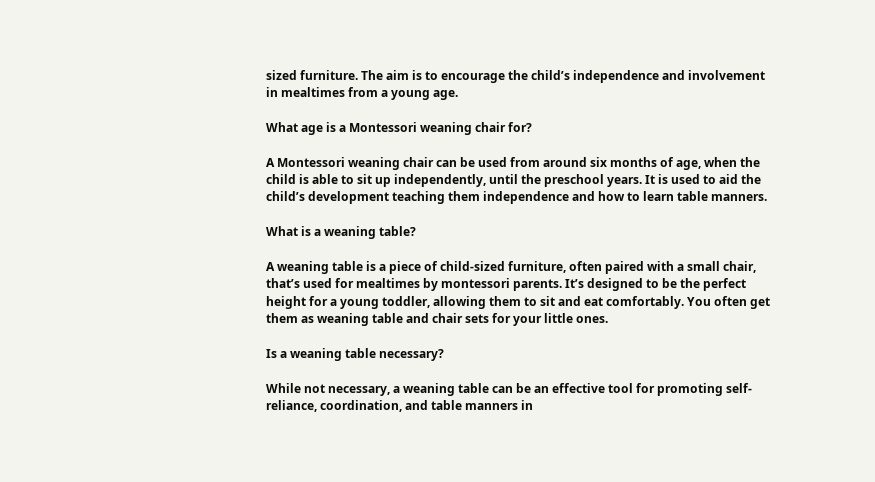sized furniture. The aim is to encourage the child’s independence and involvement in mealtimes from a young age.

What age is a Montessori weaning chair for?

A Montessori weaning chair can be used from around six months of age, when the child is able to sit up independently, until the preschool years. It is used to aid the child’s development teaching them independence and how to learn table manners.

What is a weaning table?

A weaning table is a piece of child-sized furniture, often paired with a small chair, that’s used for mealtimes by montessori parents. It’s designed to be the perfect height for a young toddler, allowing them to sit and eat comfortably. You often get them as weaning table and chair sets for your little ones.

Is a weaning table necessary?

While not necessary, a weaning table can be an effective tool for promoting self-reliance, coordination, and table manners in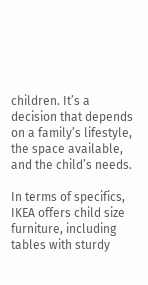children. It’s a decision that depends on a family’s lifestyle, the space available, and the child’s needs.

In terms of specifics, IKEA offers child size furniture, including tables with sturdy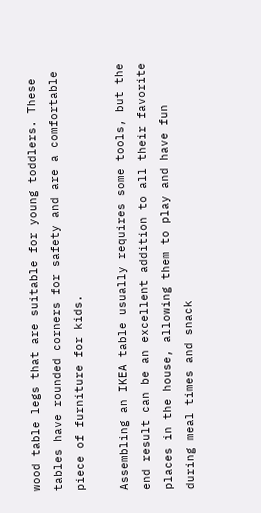wood table legs that are suitable for young toddlers. These tables have rounded corners for safety and are a comfortable piece of furniture for kids.

Assembling an IKEA table usually requires some tools, but the end result can be an excellent addition to all their favorite places in the house, allowing them to play and have fun during meal times and snack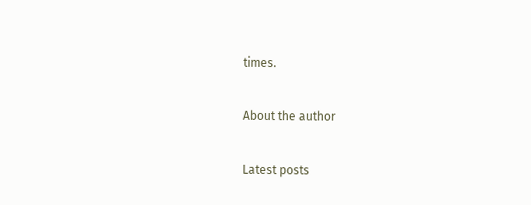times.

About the author

Latest posts